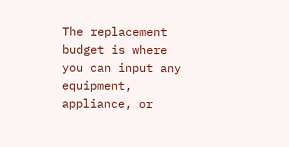The replacement budget is where you can input any equipment, appliance, or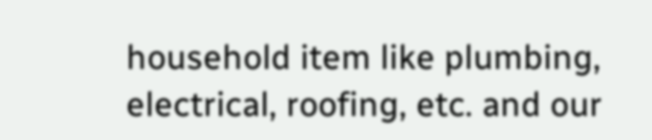household item like plumbing, electrical, roofing, etc. and our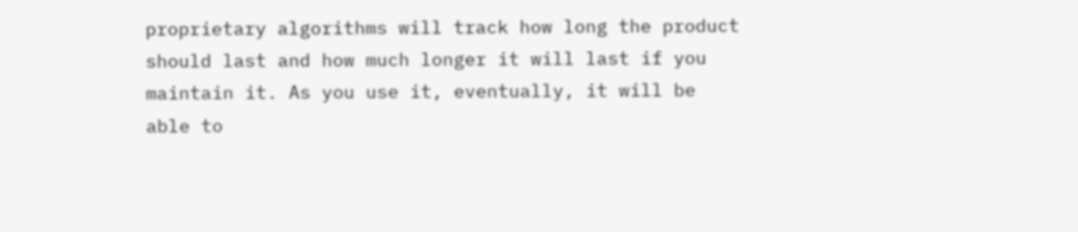proprietary algorithms will track how long the product should last and how much longer it will last if you maintain it. As you use it, eventually, it will be able to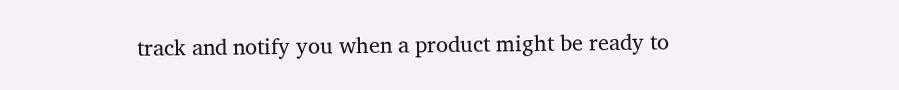track and notify you when a product might be ready to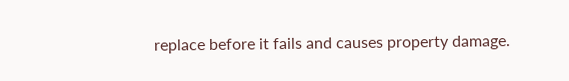replace before it fails and causes property damage.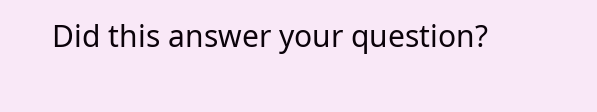Did this answer your question?